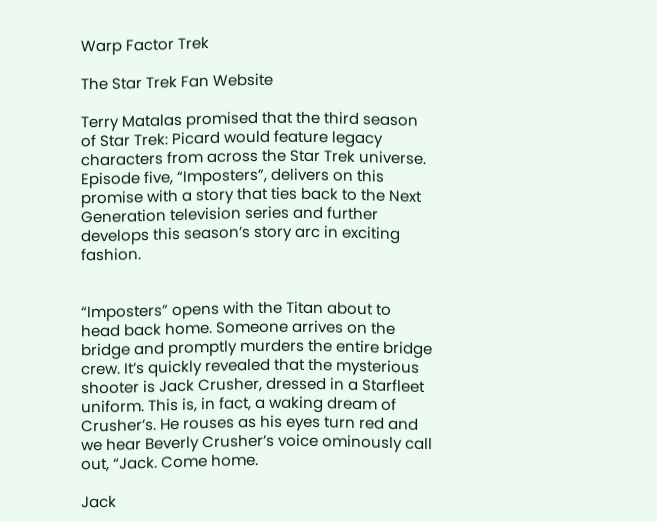Warp Factor Trek

The Star Trek Fan Website

Terry Matalas promised that the third season of Star Trek: Picard would feature legacy characters from across the Star Trek universe. Episode five, “Imposters”, delivers on this promise with a story that ties back to the Next Generation television series and further develops this season’s story arc in exciting fashion.


“Imposters” opens with the Titan about to head back home. Someone arrives on the bridge and promptly murders the entire bridge crew. It’s quickly revealed that the mysterious shooter is Jack Crusher, dressed in a Starfleet uniform. This is, in fact, a waking dream of Crusher’s. He rouses as his eyes turn red and we hear Beverly Crusher’s voice ominously call out, “Jack. Come home.

Jack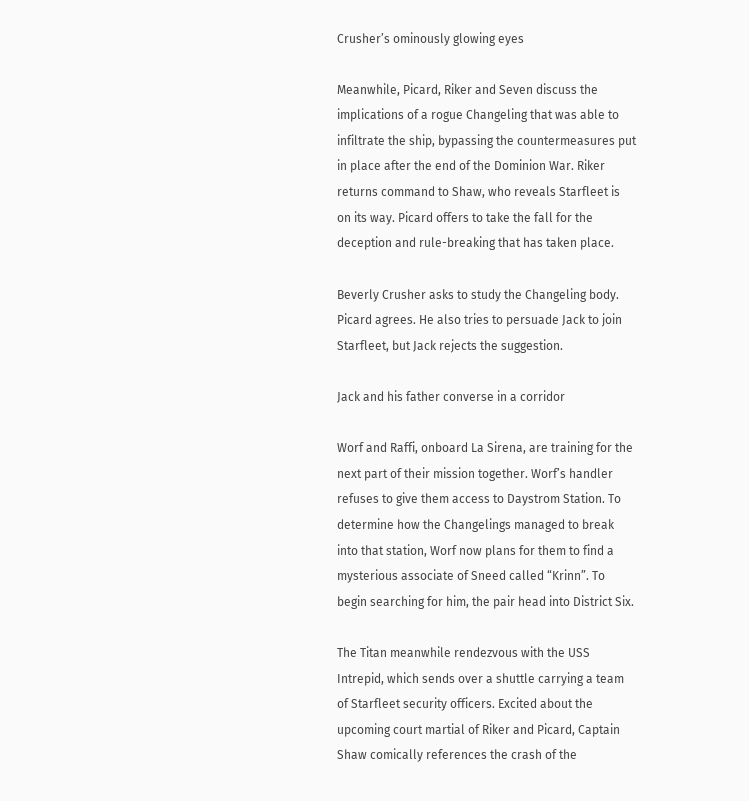Crusher’s ominously glowing eyes

Meanwhile, Picard, Riker and Seven discuss the implications of a rogue Changeling that was able to infiltrate the ship, bypassing the countermeasures put in place after the end of the Dominion War. Riker returns command to Shaw, who reveals Starfleet is on its way. Picard offers to take the fall for the deception and rule-breaking that has taken place.

Beverly Crusher asks to study the Changeling body. Picard agrees. He also tries to persuade Jack to join Starfleet, but Jack rejects the suggestion.

Jack and his father converse in a corridor

Worf and Raffi, onboard La Sirena, are training for the next part of their mission together. Worf’s handler refuses to give them access to Daystrom Station. To determine how the Changelings managed to break into that station, Worf now plans for them to find a mysterious associate of Sneed called “Krinn”. To begin searching for him, the pair head into District Six.

The Titan meanwhile rendezvous with the USS Intrepid, which sends over a shuttle carrying a team of Starfleet security officers. Excited about the upcoming court martial of Riker and Picard, Captain Shaw comically references the crash of the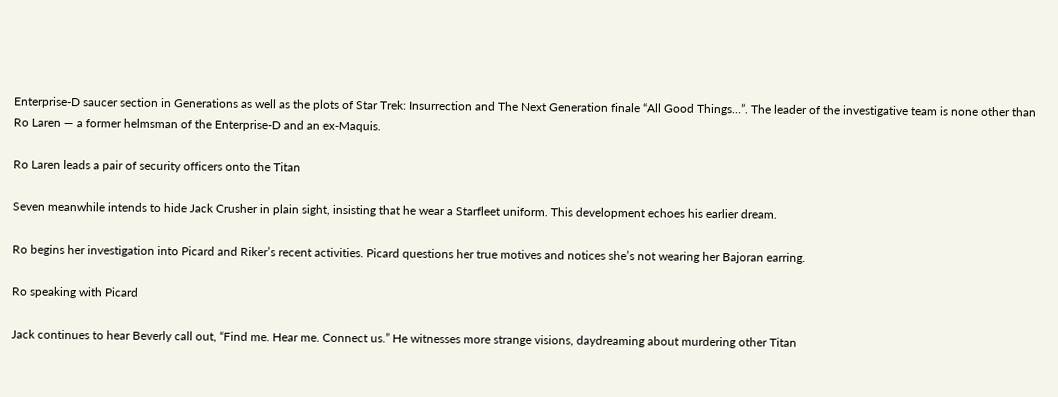Enterprise-D saucer section in Generations as well as the plots of Star Trek: Insurrection and The Next Generation finale “All Good Things…”. The leader of the investigative team is none other than Ro Laren — a former helmsman of the Enterprise-D and an ex-Maquis.

Ro Laren leads a pair of security officers onto the Titan

Seven meanwhile intends to hide Jack Crusher in plain sight, insisting that he wear a Starfleet uniform. This development echoes his earlier dream.

Ro begins her investigation into Picard and Riker’s recent activities. Picard questions her true motives and notices she’s not wearing her Bajoran earring.

Ro speaking with Picard

Jack continues to hear Beverly call out, “Find me. Hear me. Connect us.” He witnesses more strange visions, daydreaming about murdering other Titan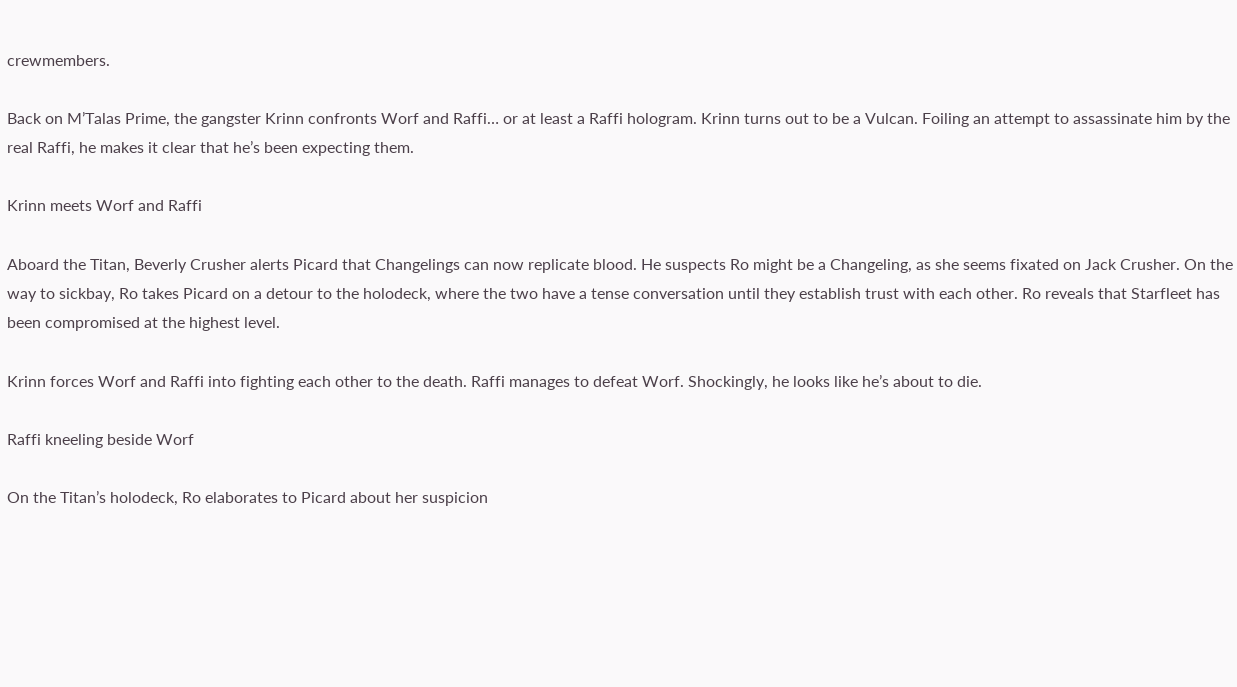crewmembers.

Back on M’Talas Prime, the gangster Krinn confronts Worf and Raffi… or at least a Raffi hologram. Krinn turns out to be a Vulcan. Foiling an attempt to assassinate him by the real Raffi, he makes it clear that he’s been expecting them.

Krinn meets Worf and Raffi

Aboard the Titan, Beverly Crusher alerts Picard that Changelings can now replicate blood. He suspects Ro might be a Changeling, as she seems fixated on Jack Crusher. On the way to sickbay, Ro takes Picard on a detour to the holodeck, where the two have a tense conversation until they establish trust with each other. Ro reveals that Starfleet has been compromised at the highest level.

Krinn forces Worf and Raffi into fighting each other to the death. Raffi manages to defeat Worf. Shockingly, he looks like he’s about to die.

Raffi kneeling beside Worf

On the Titan’s holodeck, Ro elaborates to Picard about her suspicion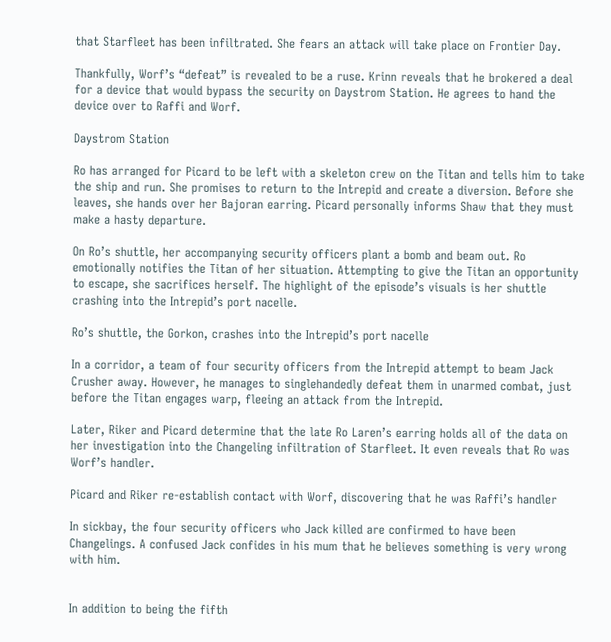that Starfleet has been infiltrated. She fears an attack will take place on Frontier Day.

Thankfully, Worf’s “defeat” is revealed to be a ruse. Krinn reveals that he brokered a deal for a device that would bypass the security on Daystrom Station. He agrees to hand the device over to Raffi and Worf.

Daystrom Station

Ro has arranged for Picard to be left with a skeleton crew on the Titan and tells him to take the ship and run. She promises to return to the Intrepid and create a diversion. Before she leaves, she hands over her Bajoran earring. Picard personally informs Shaw that they must make a hasty departure.

On Ro’s shuttle, her accompanying security officers plant a bomb and beam out. Ro emotionally notifies the Titan of her situation. Attempting to give the Titan an opportunity to escape, she sacrifices herself. The highlight of the episode’s visuals is her shuttle crashing into the Intrepid’s port nacelle.

Ro’s shuttle, the Gorkon, crashes into the Intrepid’s port nacelle

In a corridor, a team of four security officers from the Intrepid attempt to beam Jack Crusher away. However, he manages to singlehandedly defeat them in unarmed combat, just before the Titan engages warp, fleeing an attack from the Intrepid.

Later, Riker and Picard determine that the late Ro Laren’s earring holds all of the data on her investigation into the Changeling infiltration of Starfleet. It even reveals that Ro was Worf’s handler.

Picard and Riker re-establish contact with Worf, discovering that he was Raffi’s handler

In sickbay, the four security officers who Jack killed are confirmed to have been Changelings. A confused Jack confides in his mum that he believes something is very wrong with him.


In addition to being the fifth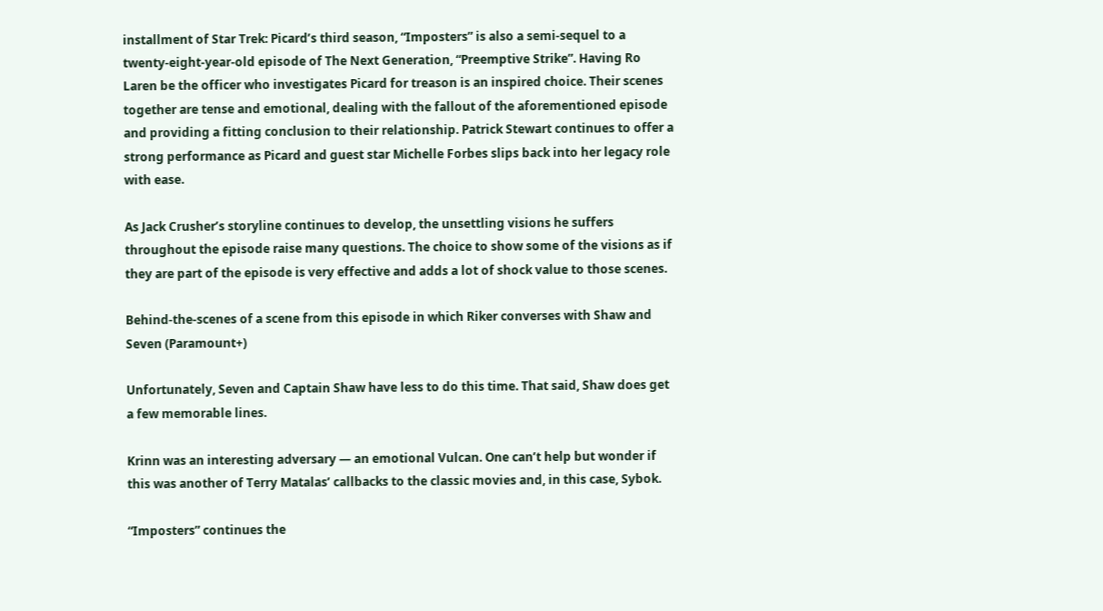installment of Star Trek: Picard’s third season, “Imposters” is also a semi-sequel to a twenty-eight-year-old episode of The Next Generation, “Preemptive Strike”. Having Ro Laren be the officer who investigates Picard for treason is an inspired choice. Their scenes together are tense and emotional, dealing with the fallout of the aforementioned episode and providing a fitting conclusion to their relationship. Patrick Stewart continues to offer a strong performance as Picard and guest star Michelle Forbes slips back into her legacy role with ease.

As Jack Crusher’s storyline continues to develop, the unsettling visions he suffers throughout the episode raise many questions. The choice to show some of the visions as if they are part of the episode is very effective and adds a lot of shock value to those scenes.

Behind-the-scenes of a scene from this episode in which Riker converses with Shaw and Seven (Paramount+)

Unfortunately, Seven and Captain Shaw have less to do this time. That said, Shaw does get a few memorable lines.

Krinn was an interesting adversary — an emotional Vulcan. One can’t help but wonder if this was another of Terry Matalas’ callbacks to the classic movies and, in this case, Sybok.

“Imposters” continues the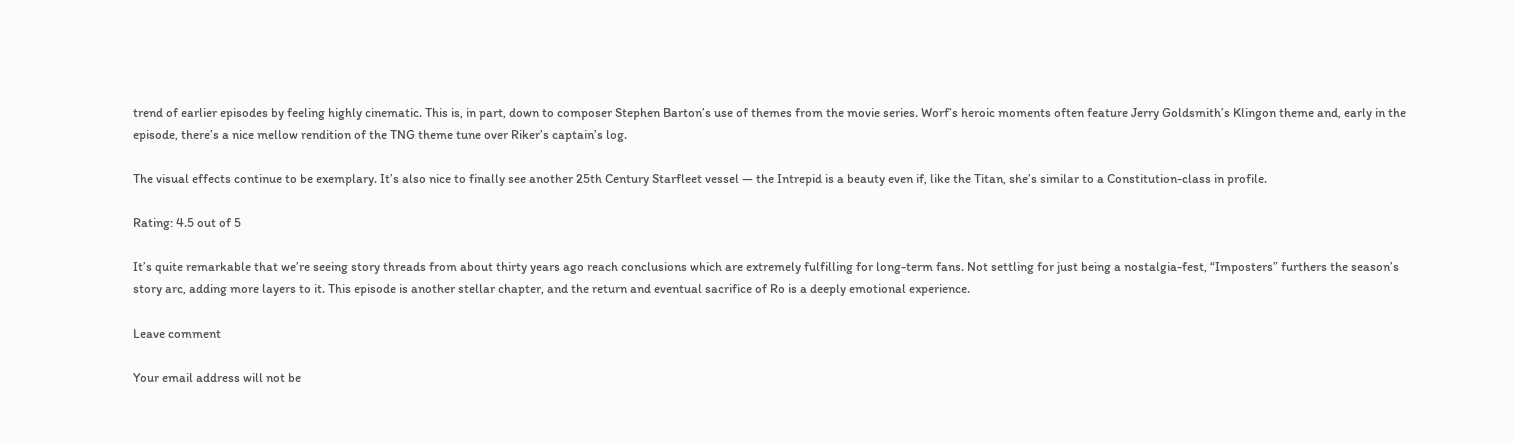trend of earlier episodes by feeling highly cinematic. This is, in part, down to composer Stephen Barton’s use of themes from the movie series. Worf’s heroic moments often feature Jerry Goldsmith’s Klingon theme and, early in the episode, there’s a nice mellow rendition of the TNG theme tune over Riker’s captain’s log.

The visual effects continue to be exemplary. It’s also nice to finally see another 25th Century Starfleet vessel — the Intrepid is a beauty even if, like the Titan, she’s similar to a Constitution-class in profile.

Rating: 4.5 out of 5

It’s quite remarkable that we’re seeing story threads from about thirty years ago reach conclusions which are extremely fulfilling for long-term fans. Not settling for just being a nostalgia-fest, “Imposters” furthers the season’s story arc, adding more layers to it. This episode is another stellar chapter, and the return and eventual sacrifice of Ro is a deeply emotional experience.

Leave comment

Your email address will not be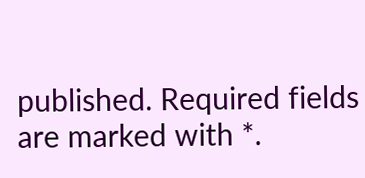published. Required fields are marked with *.